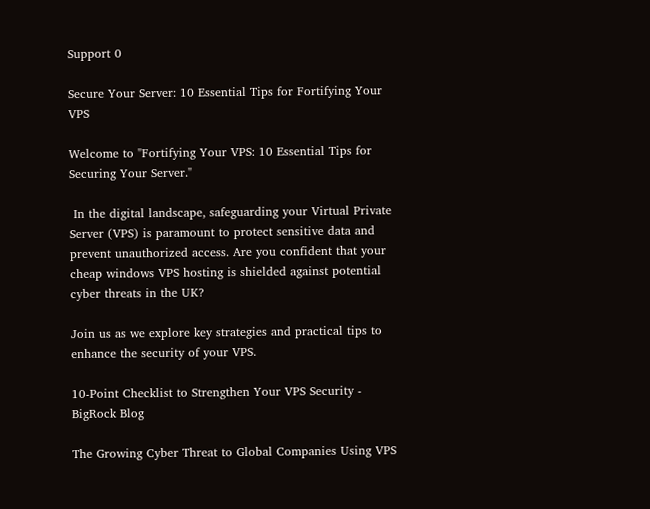Support 0

Secure Your Server: 10 Essential Tips for Fortifying Your VPS

Welcome to "Fortifying Your VPS: 10 Essential Tips for Securing Your Server."

 In the digital landscape, safeguarding your Virtual Private Server (VPS) is paramount to protect sensitive data and prevent unauthorized access. Are you confident that your cheap windows VPS hosting is shielded against potential cyber threats in the UK?

Join us as we explore key strategies and practical tips to enhance the security of your VPS.

10-Point Checklist to Strengthen Your VPS Security - BigRock Blog

The Growing Cyber Threat to Global Companies Using VPS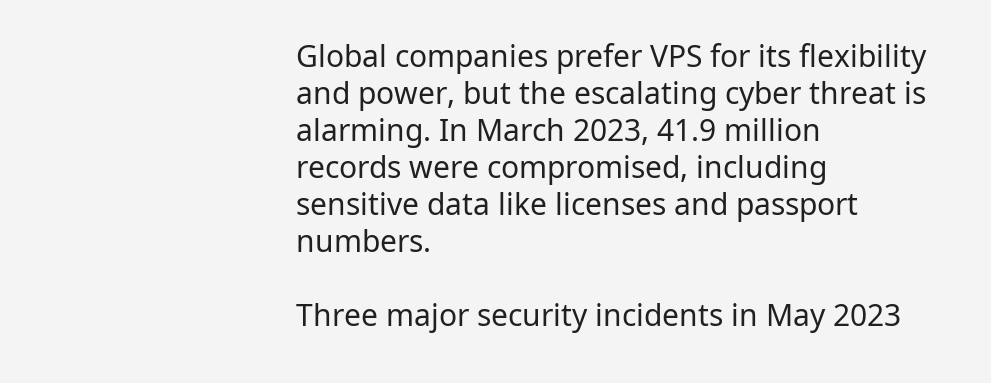Global companies prefer VPS for its flexibility and power, but the escalating cyber threat is alarming. In March 2023, 41.9 million records were compromised, including sensitive data like licenses and passport numbers.

Three major security incidents in May 2023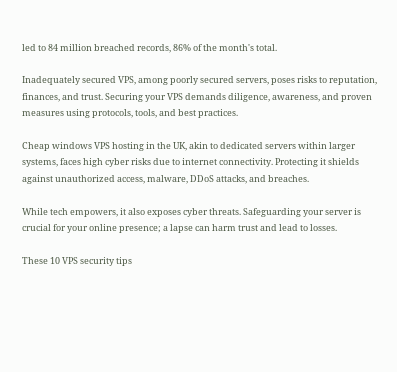led to 84 million breached records, 86% of the month's total.

Inadequately secured VPS, among poorly secured servers, poses risks to reputation, finances, and trust. Securing your VPS demands diligence, awareness, and proven measures using protocols, tools, and best practices.

Cheap windows VPS hosting in the UK, akin to dedicated servers within larger systems, faces high cyber risks due to internet connectivity. Protecting it shields against unauthorized access, malware, DDoS attacks, and breaches.

While tech empowers, it also exposes cyber threats. Safeguarding your server is crucial for your online presence; a lapse can harm trust and lead to losses.

These 10 VPS security tips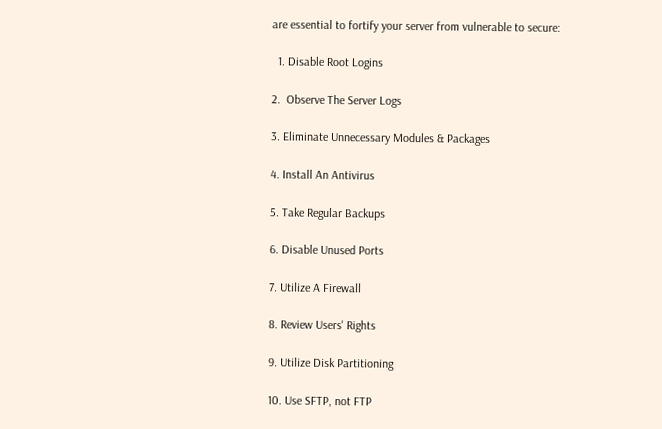are essential to fortify your server from vulnerable to secure:

  1. Disable Root Logins

2.  Observe The Server Logs

3. Eliminate Unnecessary Modules & Packages

4. Install An Antivirus

5. Take Regular Backups

6. Disable Unused Ports

7. Utilize A Firewall

8. Review Users' Rights

9. Utilize Disk Partitioning

10. Use SFTP, not FTP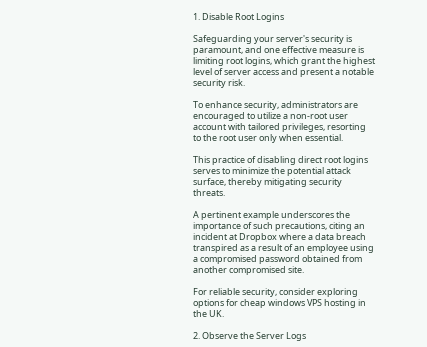1. Disable Root Logins

Safeguarding your server's security is paramount, and one effective measure is limiting root logins, which grant the highest level of server access and present a notable security risk.

To enhance security, administrators are encouraged to utilize a non-root user account with tailored privileges, resorting to the root user only when essential.

This practice of disabling direct root logins serves to minimize the potential attack surface, thereby mitigating security threats.

A pertinent example underscores the importance of such precautions, citing an incident at Dropbox where a data breach transpired as a result of an employee using a compromised password obtained from another compromised site.

For reliable security, consider exploring options for cheap windows VPS hosting in the UK.

2. Observe the Server Logs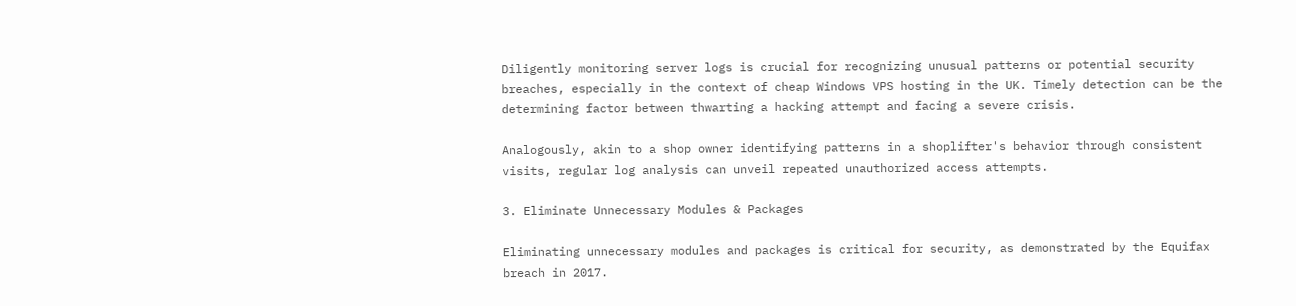Diligently monitoring server logs is crucial for recognizing unusual patterns or potential security breaches, especially in the context of cheap Windows VPS hosting in the UK. Timely detection can be the determining factor between thwarting a hacking attempt and facing a severe crisis.

Analogously, akin to a shop owner identifying patterns in a shoplifter's behavior through consistent visits, regular log analysis can unveil repeated unauthorized access attempts.

3. Eliminate Unnecessary Modules & Packages

Eliminating unnecessary modules and packages is critical for security, as demonstrated by the Equifax breach in 2017.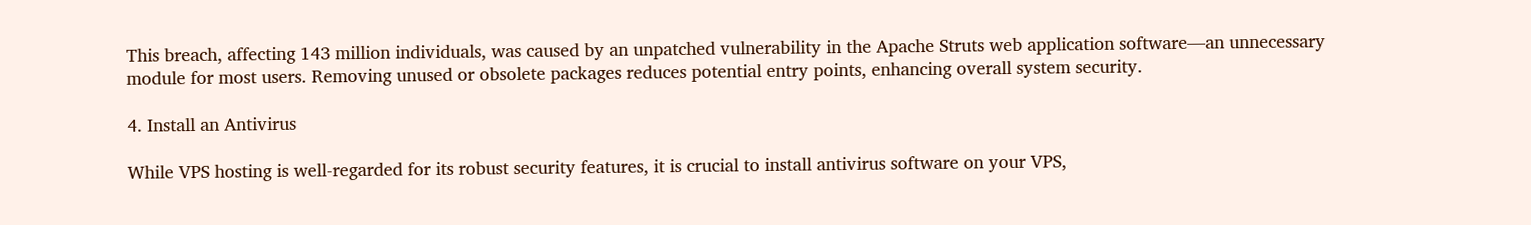This breach, affecting 143 million individuals, was caused by an unpatched vulnerability in the Apache Struts web application software—an unnecessary module for most users. Removing unused or obsolete packages reduces potential entry points, enhancing overall system security.

4. Install an Antivirus

While VPS hosting is well-regarded for its robust security features, it is crucial to install antivirus software on your VPS,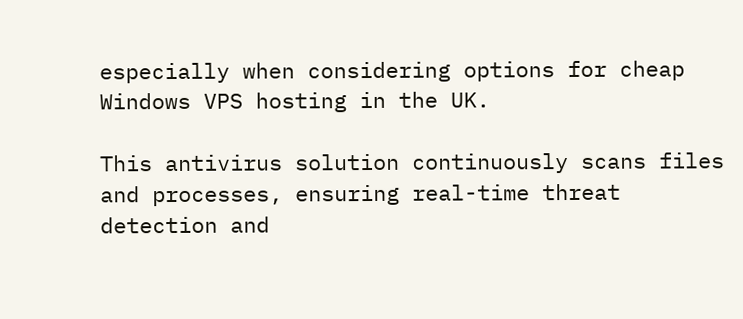especially when considering options for cheap Windows VPS hosting in the UK.

This antivirus solution continuously scans files and processes, ensuring real-time threat detection and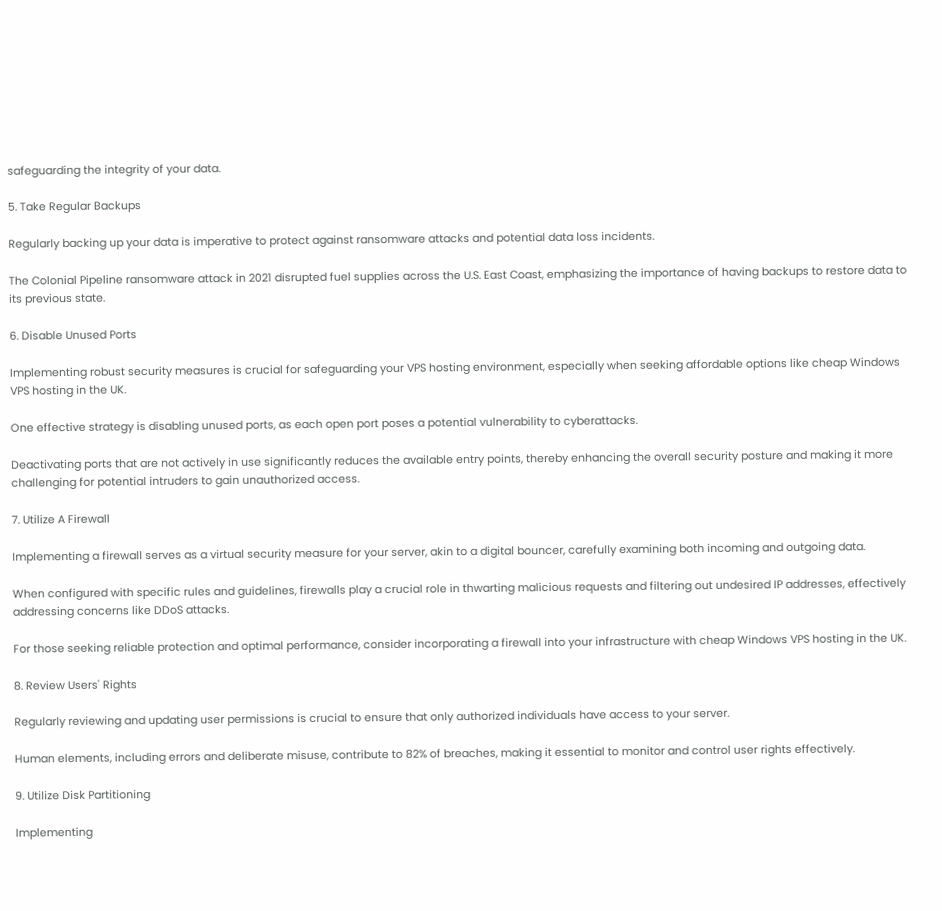safeguarding the integrity of your data.

5. Take Regular Backups

Regularly backing up your data is imperative to protect against ransomware attacks and potential data loss incidents.

The Colonial Pipeline ransomware attack in 2021 disrupted fuel supplies across the U.S. East Coast, emphasizing the importance of having backups to restore data to its previous state.

6. Disable Unused Ports

Implementing robust security measures is crucial for safeguarding your VPS hosting environment, especially when seeking affordable options like cheap Windows VPS hosting in the UK.

One effective strategy is disabling unused ports, as each open port poses a potential vulnerability to cyberattacks.

Deactivating ports that are not actively in use significantly reduces the available entry points, thereby enhancing the overall security posture and making it more challenging for potential intruders to gain unauthorized access.

7. Utilize A Firewall

Implementing a firewall serves as a virtual security measure for your server, akin to a digital bouncer, carefully examining both incoming and outgoing data.

When configured with specific rules and guidelines, firewalls play a crucial role in thwarting malicious requests and filtering out undesired IP addresses, effectively addressing concerns like DDoS attacks.

For those seeking reliable protection and optimal performance, consider incorporating a firewall into your infrastructure with cheap Windows VPS hosting in the UK.

8. Review Users' Rights

Regularly reviewing and updating user permissions is crucial to ensure that only authorized individuals have access to your server.

Human elements, including errors and deliberate misuse, contribute to 82% of breaches, making it essential to monitor and control user rights effectively.

9. Utilize Disk Partitioning

Implementing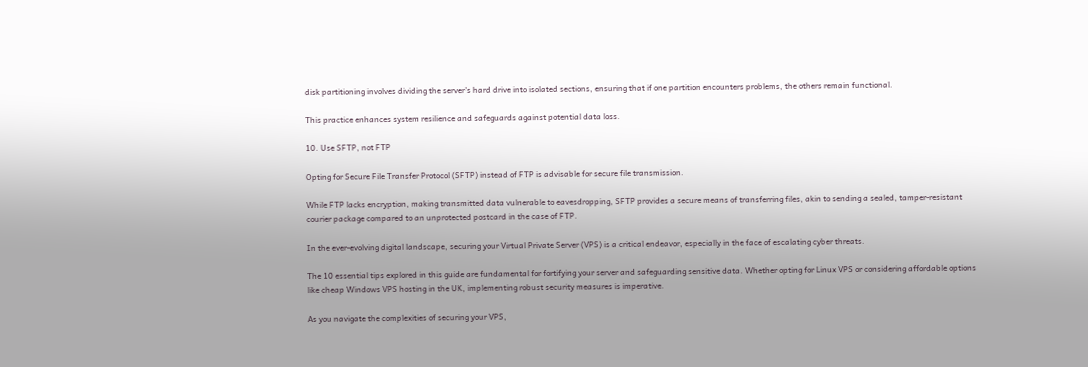disk partitioning involves dividing the server's hard drive into isolated sections, ensuring that if one partition encounters problems, the others remain functional.

This practice enhances system resilience and safeguards against potential data loss.

10. Use SFTP, not FTP

Opting for Secure File Transfer Protocol (SFTP) instead of FTP is advisable for secure file transmission.

While FTP lacks encryption, making transmitted data vulnerable to eavesdropping, SFTP provides a secure means of transferring files, akin to sending a sealed, tamper-resistant courier package compared to an unprotected postcard in the case of FTP.

In the ever-evolving digital landscape, securing your Virtual Private Server (VPS) is a critical endeavor, especially in the face of escalating cyber threats.

The 10 essential tips explored in this guide are fundamental for fortifying your server and safeguarding sensitive data. Whether opting for Linux VPS or considering affordable options like cheap Windows VPS hosting in the UK, implementing robust security measures is imperative.

As you navigate the complexities of securing your VPS,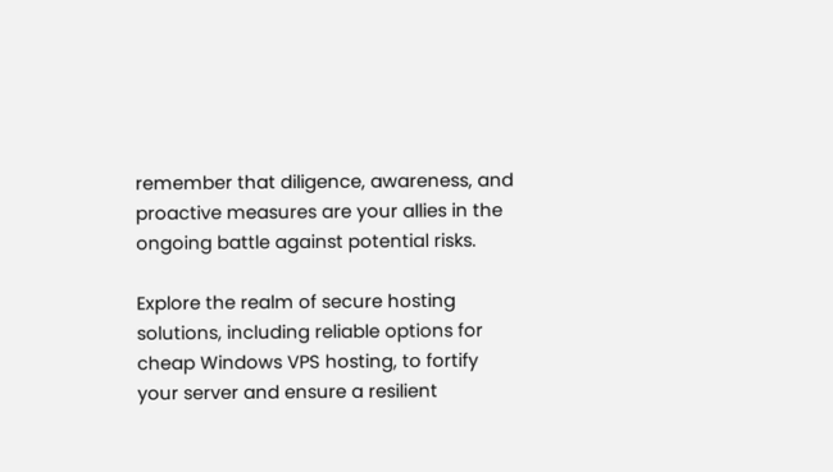remember that diligence, awareness, and proactive measures are your allies in the ongoing battle against potential risks.

Explore the realm of secure hosting solutions, including reliable options for cheap Windows VPS hosting, to fortify your server and ensure a resilient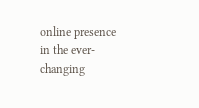online presence in the ever-changing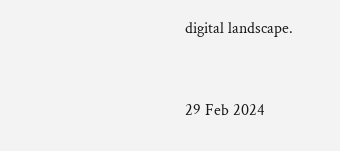digital landscape.


29 Feb 2024